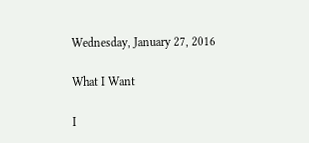Wednesday, January 27, 2016

What I Want

I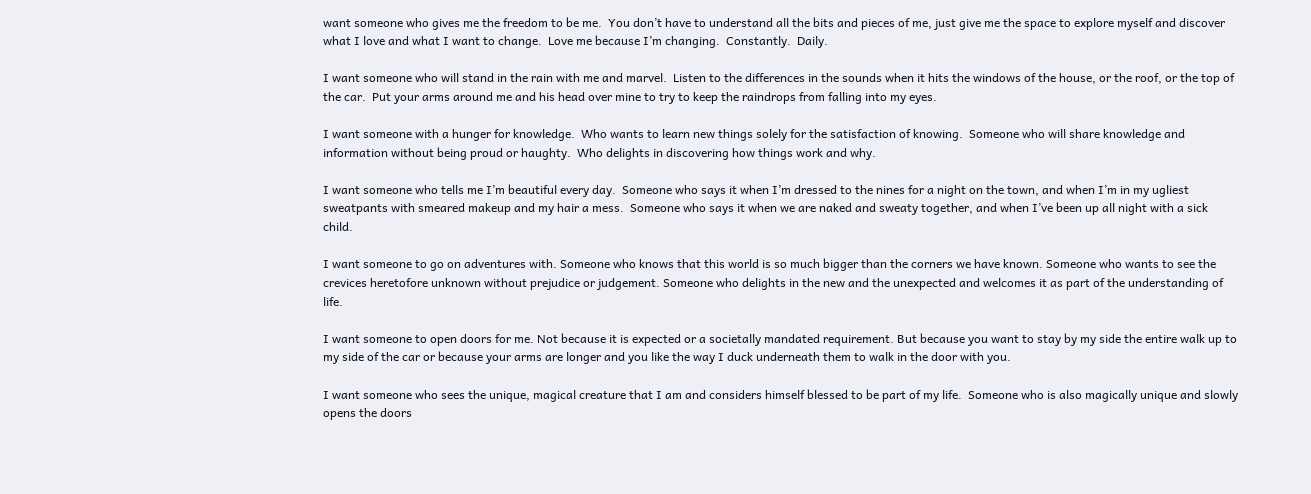want someone who gives me the freedom to be me.  You don’t have to understand all the bits and pieces of me, just give me the space to explore myself and discover what I love and what I want to change.  Love me because I’m changing.  Constantly.  Daily.

I want someone who will stand in the rain with me and marvel.  Listen to the differences in the sounds when it hits the windows of the house, or the roof, or the top of the car.  Put your arms around me and his head over mine to try to keep the raindrops from falling into my eyes.

I want someone with a hunger for knowledge.  Who wants to learn new things solely for the satisfaction of knowing.  Someone who will share knowledge and information without being proud or haughty.  Who delights in discovering how things work and why.

I want someone who tells me I’m beautiful every day.  Someone who says it when I’m dressed to the nines for a night on the town, and when I’m in my ugliest sweatpants with smeared makeup and my hair a mess.  Someone who says it when we are naked and sweaty together, and when I’ve been up all night with a sick child.

I want someone to go on adventures with. Someone who knows that this world is so much bigger than the corners we have known. Someone who wants to see the crevices heretofore unknown without prejudice or judgement. Someone who delights in the new and the unexpected and welcomes it as part of the understanding of life.

I want someone to open doors for me. Not because it is expected or a societally mandated requirement. But because you want to stay by my side the entire walk up to my side of the car or because your arms are longer and you like the way I duck underneath them to walk in the door with you.

I want someone who sees the unique, magical creature that I am and considers himself blessed to be part of my life.  Someone who is also magically unique and slowly opens the doors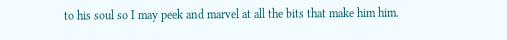to his soul so I may peek and marvel at all the bits that make him him.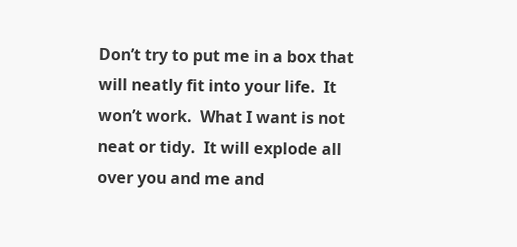Don’t try to put me in a box that will neatly fit into your life.  It won’t work.  What I want is not neat or tidy.  It will explode all over you and me and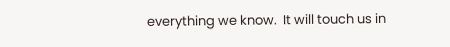everything we know.  It will touch us in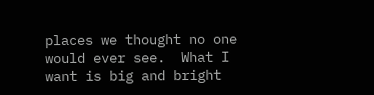places we thought no one would ever see.  What I want is big and bright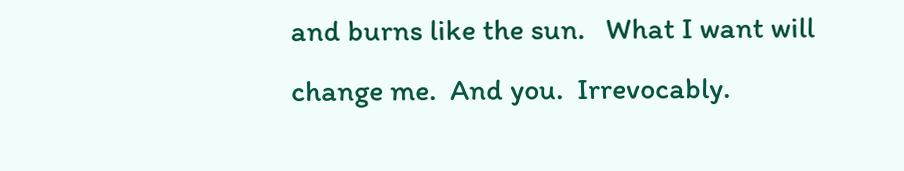and burns like the sun.   What I want will change me.  And you.  Irrevocably.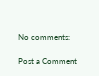No comments:

Post a Comment